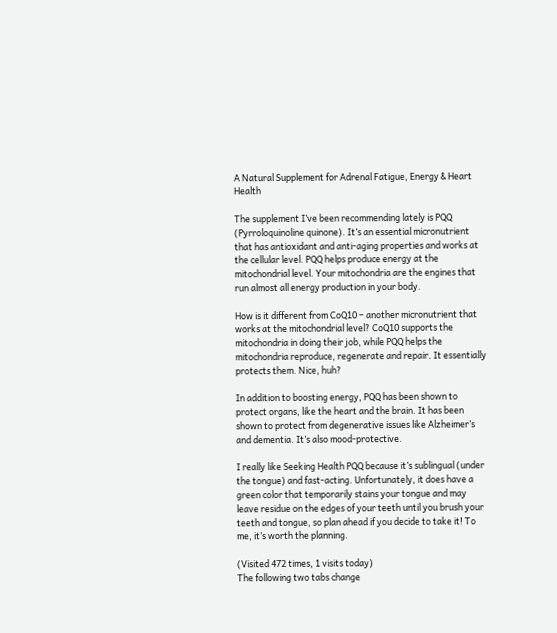A Natural Supplement for Adrenal Fatigue, Energy & Heart Health

The supplement I’ve been recommending lately is PQQ (Pyrroloquinoline quinone). It’s an essential micronutrient that has antioxidant and anti-aging properties and works at the cellular level. PQQ helps produce energy at the mitochondrial level. Your mitochondria are the engines that run almost all energy production in your body.

How is it different from CoQ10 – another micronutrient that works at the mitochondrial level? CoQ10 supports the mitochondria in doing their job, while PQQ helps the mitochondria reproduce, regenerate and repair. It essentially protects them. Nice, huh?

In addition to boosting energy, PQQ has been shown to protect organs, like the heart and the brain. It has been shown to protect from degenerative issues like Alzheimer’s and dementia. It’s also mood-protective.

I really like Seeking Health PQQ because it’s sublingual (under the tongue) and fast-acting. Unfortunately, it does have a green color that temporarily stains your tongue and may leave residue on the edges of your teeth until you brush your teeth and tongue, so plan ahead if you decide to take it! To me, it’s worth the planning.

(Visited 472 times, 1 visits today)
The following two tabs change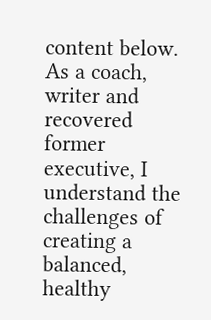content below.
As a coach, writer and recovered former executive, I understand the challenges of creating a balanced, healthy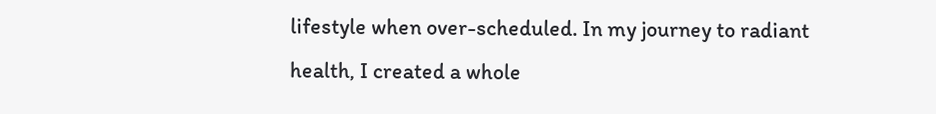lifestyle when over-scheduled. In my journey to radiant health, I created a whole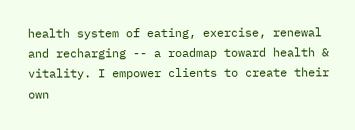health system of eating, exercise, renewal and recharging -- a roadmap toward health & vitality. I empower clients to create their own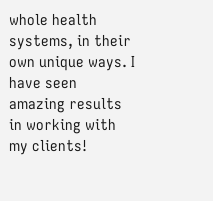whole health systems, in their own unique ways. I have seen amazing results in working with my clients!